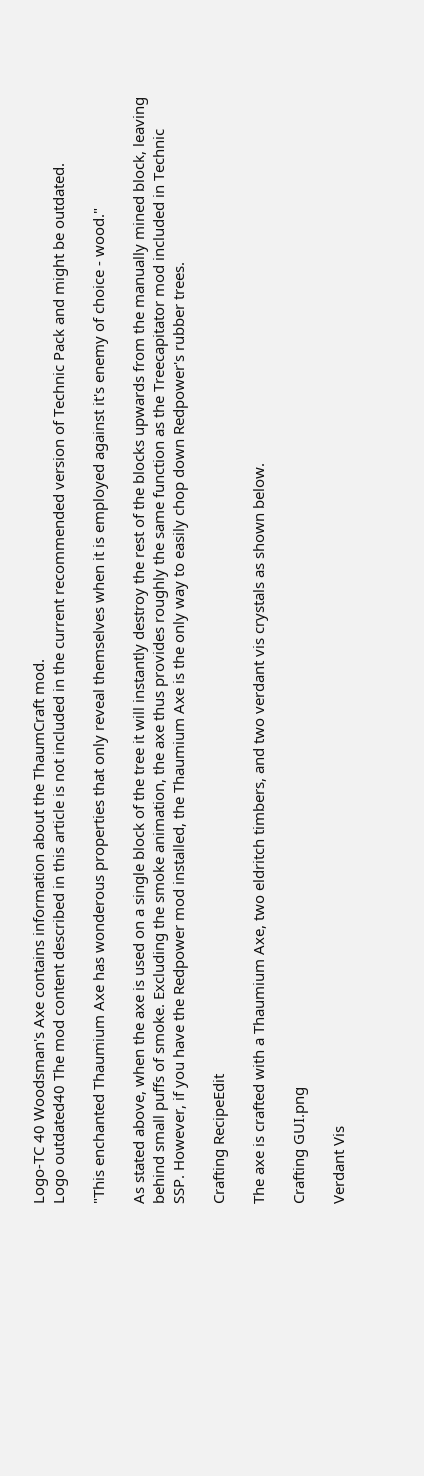Logo-TC 40 Woodsman's Axe contains information about the ThaumCraft mod.
Logo outdated40 The mod content described in this article is not included in the current recommended version of Technic Pack and might be outdated.

"This enchanted Thaumium Axe has wonderous properties that only reveal themselves when it is employed against it's enemy of choice - wood."

As stated above, when the axe is used on a single block of the tree it will instantly destroy the rest of the blocks upwards from the manually mined block, leaving behind small puffs of smoke. Excluding the smoke animation, the axe thus provides roughly the same function as the Treecapitator mod included in Technic SSP. However, if you have the Redpower mod installed, the Thaumium Axe is the only way to easily chop down Redpower's rubber trees.

Crafting RecipeEdit

The axe is crafted with a Thaumium Axe, two eldritch timbers, and two verdant vis crystals as shown below.

Crafting GUI.png

Verdant Vis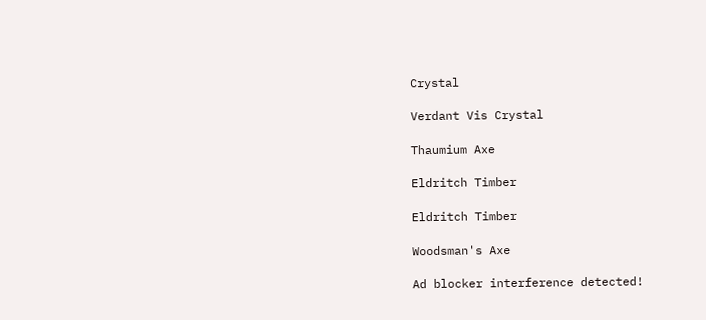Crystal

Verdant Vis Crystal

Thaumium Axe

Eldritch Timber

Eldritch Timber

Woodsman's Axe

Ad blocker interference detected!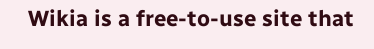Wikia is a free-to-use site that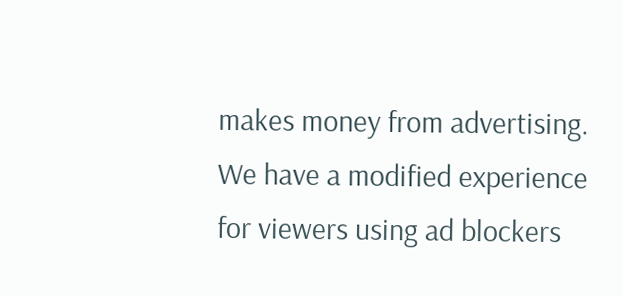makes money from advertising. We have a modified experience for viewers using ad blockers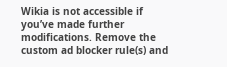Wikia is not accessible if you’ve made further modifications. Remove the custom ad blocker rule(s) and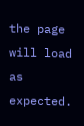the page will load as expected.